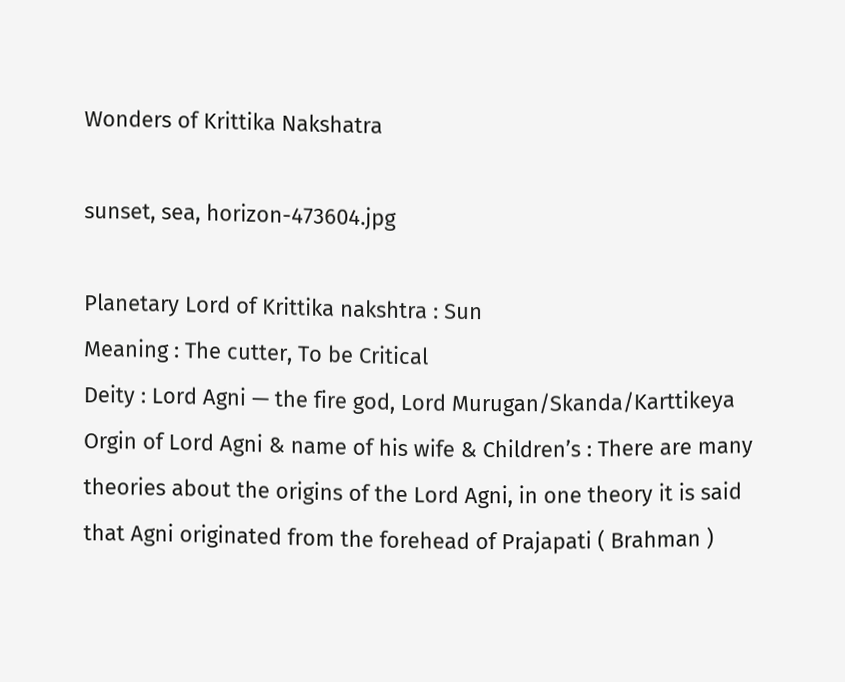Wonders of Krittika Nakshatra

sunset, sea, horizon-473604.jpg

Planetary Lord of Krittika nakshtra : Sun
Meaning : The cutter, To be Critical
Deity : Lord Agni — the fire god, Lord Murugan/Skanda/Karttikeya
Orgin of Lord Agni & name of his wife & Children’s : There are many theories about the origins of the Lord Agni, in one theory it is said that Agni originated from the forehead of Prajapati ( Brahman )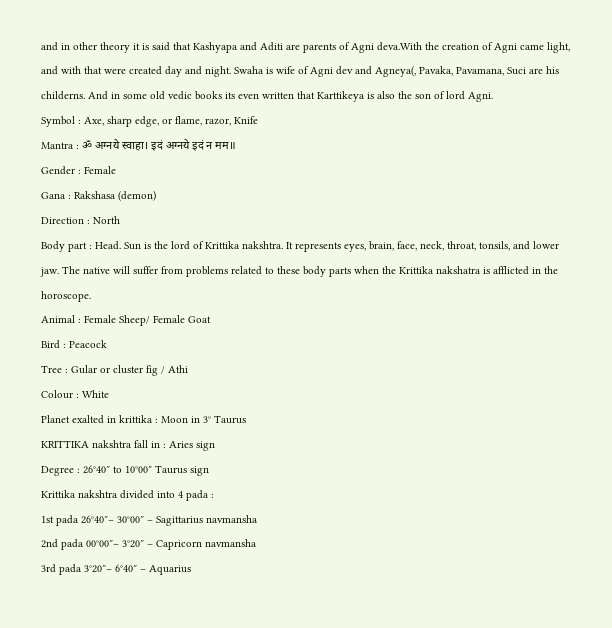and in other theory it is said that Kashyapa and Aditi are parents of Agni deva.With the creation of Agni came light, and with that were created day and night. Swaha is wife of Agni dev and Agneya(, Pavaka, Pavamana, Suci are his childerns. And in some old vedic books its even written that Karttikeya is also the son of lord Agni.
Symbol : Axe, sharp edge, or flame, razor, Knife
Mantra : ॐ अग्नये स्वाहा। इदं अग्नये इदं न मम॥
Gender : Female
Gana : Rakshasa (demon)
Direction : North
Body part : Head. Sun is the lord of Krittika nakshtra. It represents eyes, brain, face, neck, throat, tonsils, and lower jaw. The native will suffer from problems related to these body parts when the Krittika nakshatra is afflicted in the horoscope.
Animal : Female Sheep/ Female Goat
Bird : Peacock
Tree : Gular or cluster fig / Athi
Colour : White
Planet exalted in krittika : Moon in 3° Taurus
KRITTIKA nakshtra fall in : Aries sign
Degree : 26°40″ to 10°00″ Taurus sign
Krittika nakshtra divided into 4 pada :
1st pada 26°40″– 30°00″ – Sagittarius navmansha
2nd pada 00°00″– 3°20″ – Capricorn navmansha
3rd pada 3°20″– 6°40″ – Aquarius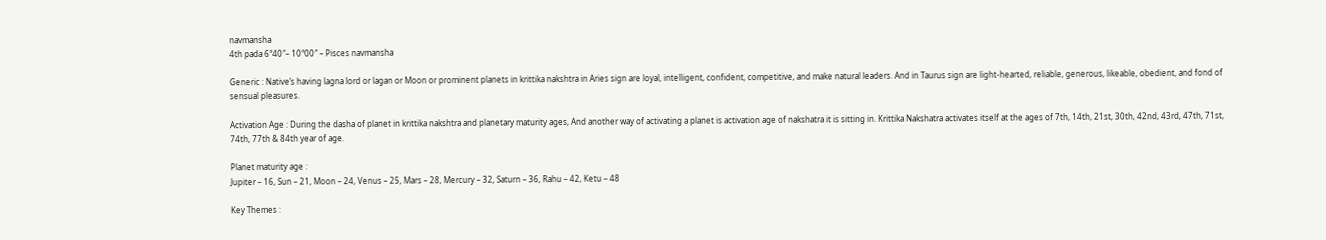navmansha
4th pada 6°40″– 10°00″ – Pisces navmansha

Generic : Native’s having lagna lord or lagan or Moon or prominent planets in krittika nakshtra in Aries sign are loyal, intelligent, confident, competitive, and make natural leaders. And in Taurus sign are light-hearted, reliable, generous, likeable, obedient, and fond of sensual pleasures.

Activation Age : During the dasha of planet in krittika nakshtra and planetary maturity ages, And another way of activating a planet is activation age of nakshatra it is sitting in. Krittika Nakshatra activates itself at the ages of 7th, 14th, 21st, 30th, 42nd, 43rd, 47th, 71st, 74th, 77th & 84th year of age.

Planet maturity age :
Jupiter – 16, Sun – 21, Moon – 24, Venus – 25, Mars – 28, Mercury – 32, Saturn – 36, Rahu – 42, Ketu – 48

Key Themes :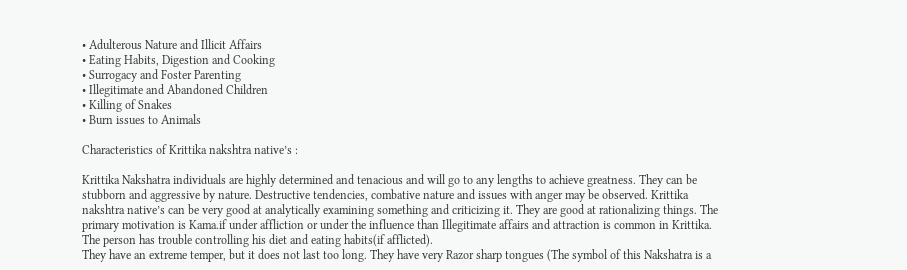• Adulterous Nature and Illicit Affairs
• Eating Habits, Digestion and Cooking
• Surrogacy and Foster Parenting
• Illegitimate and Abandoned Children
• Killing of Snakes
• Burn issues to Animals

Characteristics of Krittika nakshtra native’s :

Krittika Nakshatra individuals are highly determined and tenacious and will go to any lengths to achieve greatness. They can be stubborn and aggressive by nature. Destructive tendencies, combative nature and issues with anger may be observed. Krittika nakshtra native’s can be very good at analytically examining something and criticizing it. They are good at rationalizing things. The primary motivation is Kama.if under affliction or under the influence than Illegitimate affairs and attraction is common in Krittika. The person has trouble controlling his diet and eating habits(if afflicted).
They have an extreme temper, but it does not last too long. They have very Razor sharp tongues (The symbol of this Nakshatra is a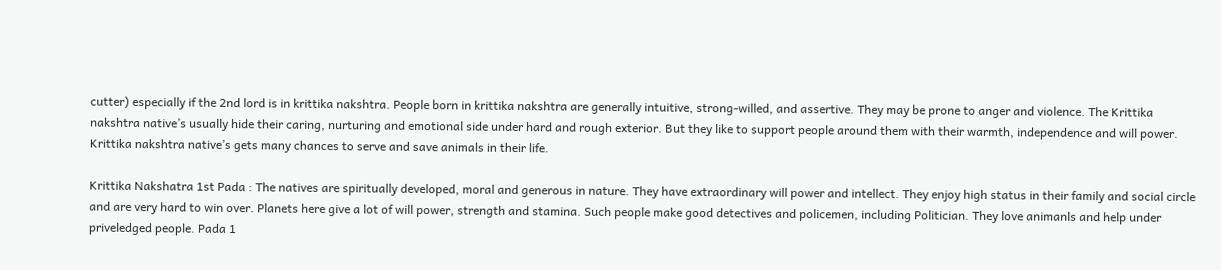cutter) especially if the 2nd lord is in krittika nakshtra. People born in krittika nakshtra are generally intuitive, strong-willed, and assertive. They may be prone to anger and violence. The Krittika nakshtra native’s usually hide their caring, nurturing and emotional side under hard and rough exterior. But they like to support people around them with their warmth, independence and will power. Krittika nakshtra native’s gets many chances to serve and save animals in their life.

Krittika Nakshatra 1st Pada : The natives are spiritually developed, moral and generous in nature. They have extraordinary will power and intellect. They enjoy high status in their family and social circle and are very hard to win over. Planets here give a lot of will power, strength and stamina. Such people make good detectives and policemen, including Politician. They love animanls and help under priveledged people. Pada 1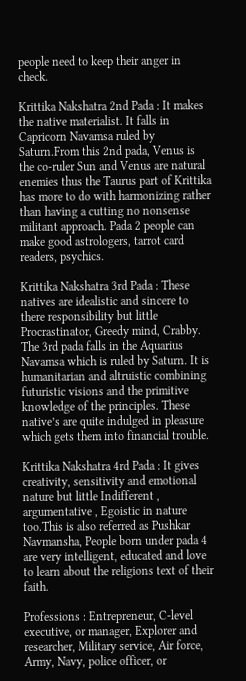people need to keep their anger in check.

Krittika Nakshatra 2nd Pada : It makes the native materialist. It falls in Capricorn Navamsa ruled by Saturn.From this 2nd pada, Venus is the co-ruler Sun and Venus are natural enemies thus the Taurus part of Krittika has more to do with harmonizing rather than having a cutting no nonsense militant approach. Pada 2 people can make good astrologers, tarrot card readers, psychics.

Krittika Nakshatra 3rd Pada : These natives are idealistic and sincere to there responsibility but little Procrastinator, Greedy mind, Crabby. The 3rd pada falls in the Aquarius Navamsa which is ruled by Saturn. It is humanitarian and altruistic combining futuristic visions and the primitive knowledge of the principles. These native’s are quite indulged in pleasure which gets them into financial trouble.

Krittika Nakshatra 4rd Pada : It gives creativity, sensitivity and emotional nature but little Indifferent , argumentative , Egoistic in nature too.This is also referred as Pushkar Navmansha, People born under pada 4 are very intelligent, educated and love to learn about the religions text of their faith.

Professions : Entrepreneur, C-level executive, or manager, Explorer and researcher, Military service, Air force, Army, Navy, police officer, or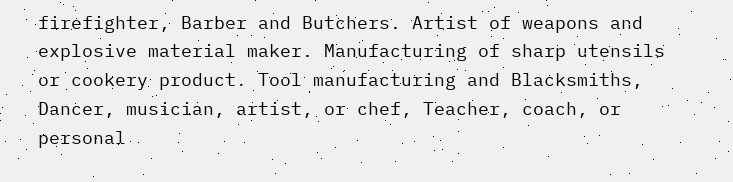firefighter, Barber and Butchers. Artist of weapons and explosive material maker. Manufacturing of sharp utensils or cookery product. Tool manufacturing and Blacksmiths, Dancer, musician, artist, or chef, Teacher, coach, or personal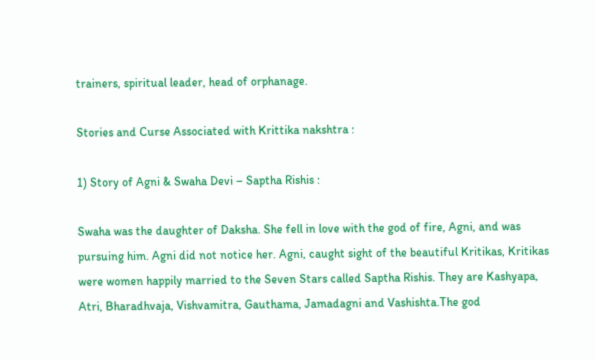trainers, spiritual leader, head of orphanage.

Stories and Curse Associated with Krittika nakshtra :

1) Story of Agni & Swaha Devi – Saptha Rishis :

Swaha was the daughter of Daksha. She fell in love with the god of fire, Agni, and was pursuing him. Agni did not notice her. Agni, caught sight of the beautiful Kritikas, Kritikas were women happily married to the Seven Stars called Saptha Rishis. They are Kashyapa, Atri, Bharadhvaja, Vishvamitra, Gauthama, Jamadagni and Vashishta.The god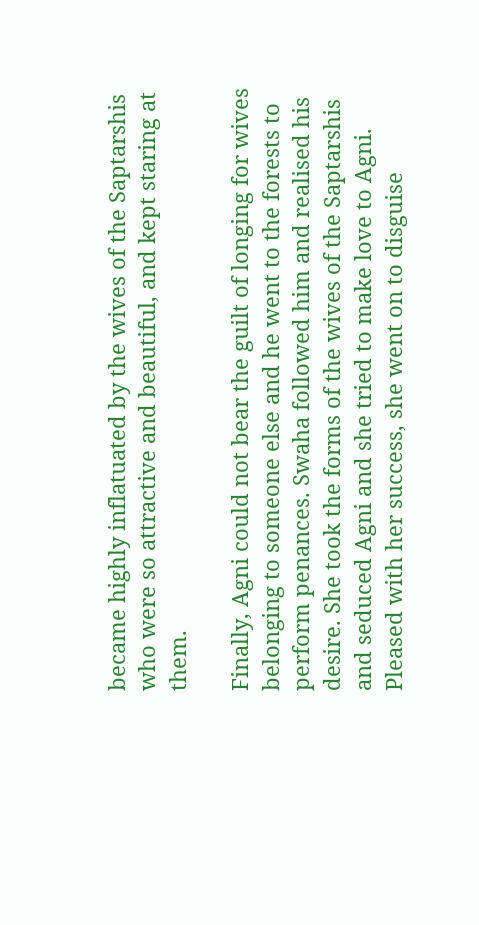became highly inflatuated by the wives of the Saptarshis who were so attractive and beautiful, and kept staring at them.

Finally, Agni could not bear the guilt of longing for wives belonging to someone else and he went to the forests to perform penances. Swaha followed him and realised his desire. She took the forms of the wives of the Saptarshis and seduced Agni and she tried to make love to Agni. Pleased with her success, she went on to disguise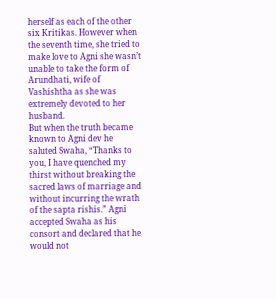herself as each of the other six Kritikas. However when the seventh time, she tried to make love to Agni she wasn’t unable to take the form of Arundhati, wife of Vashishtha as she was extremely devoted to her husband.
But when the truth became known to Agni dev he saluted Swaha, “Thanks to you, I have quenched my thirst without breaking the sacred laws of marriage and without incurring the wrath of the sapta rishis.” Agni accepted Swaha as his consort and declared that he would not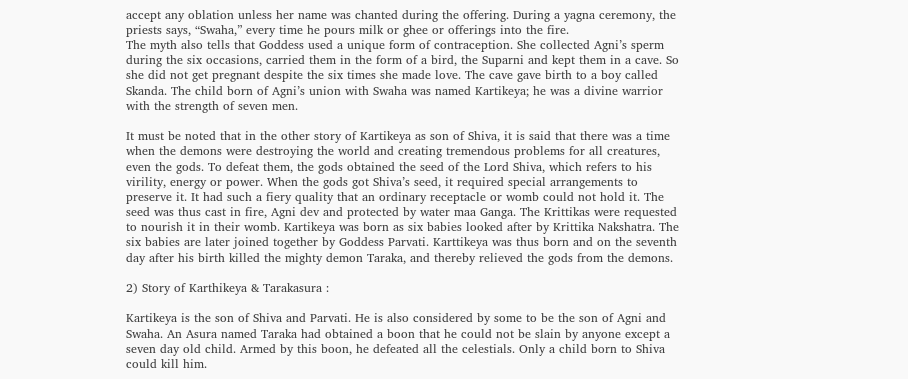accept any oblation unless her name was chanted during the offering. During a yagna ceremony, the priests says, “Swaha,” every time he pours milk or ghee or offerings into the fire.
The myth also tells that Goddess used a unique form of contraception. She collected Agni’s sperm during the six occasions, carried them in the form of a bird, the Suparni and kept them in a cave. So she did not get pregnant despite the six times she made love. The cave gave birth to a boy called Skanda. The child born of Agni’s union with Swaha was named Kartikeya; he was a divine warrior with the strength of seven men.

It must be noted that in the other story of Kartikeya as son of Shiva, it is said that there was a time when the demons were destroying the world and creating tremendous problems for all creatures, even the gods. To defeat them, the gods obtained the seed of the Lord Shiva, which refers to his virility, energy or power. When the gods got Shiva’s seed, it required special arrangements to preserve it. It had such a fiery quality that an ordinary receptacle or womb could not hold it. The seed was thus cast in fire, Agni dev and protected by water maa Ganga. The Krittikas were requested to nourish it in their womb. Kartikeya was born as six babies looked after by Krittika Nakshatra. The six babies are later joined together by Goddess Parvati. Karttikeya was thus born and on the seventh day after his birth killed the mighty demon Taraka, and thereby relieved the gods from the demons.

2) Story of Karthikeya & Tarakasura :

Kartikeya is the son of Shiva and Parvati. He is also considered by some to be the son of Agni and Swaha. An Asura named Taraka had obtained a boon that he could not be slain by anyone except a seven day old child. Armed by this boon, he defeated all the celestials. Only a child born to Shiva could kill him.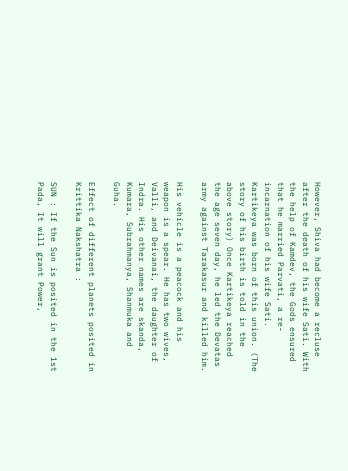However, Shiva had become a recluse after the death of his wife Sati. With the help of Kamdev, the Gods ensured that he married Parvati, a re-incarnation of his wife Sati. Kartikeya was born of this union. (The story of his birth is told in the above story) Once Kartikeya reached the age seven day, he led the Devatas army against Tarakasur and killed him.

His vehicle is a peacock and his weapon is a spear. He has two wives, Valli, and Deivanai, the daughter of Indra. His other names are skanda, Kumara, Subrahmanya, Shanmuka and Guha.

Effect of different planets posited in Krittika Nakshatra :

SUN : If the Sun is posited in the 1st Pada, It will grant Power,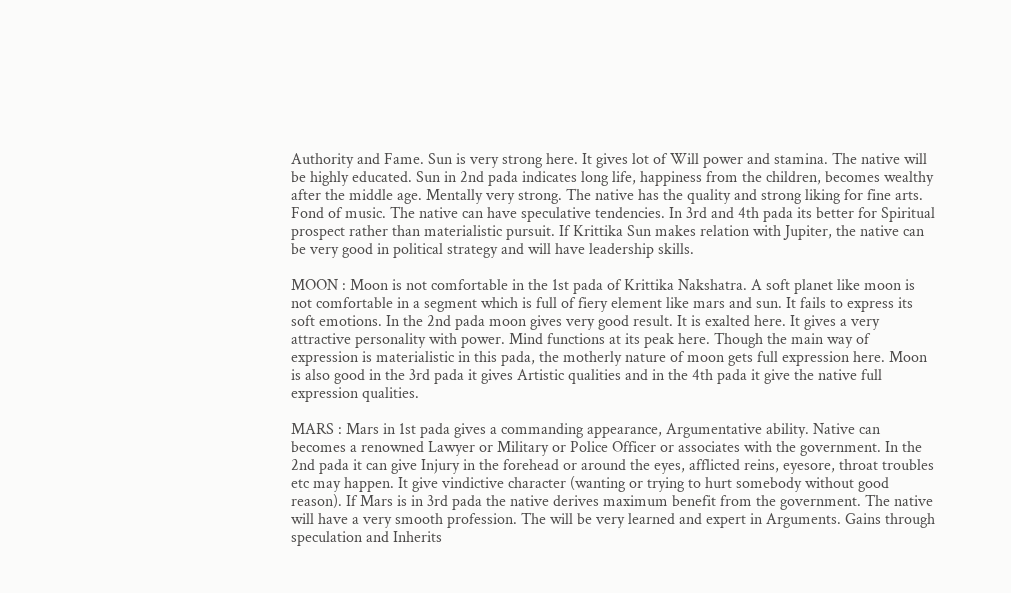Authority and Fame. Sun is very strong here. It gives lot of Will power and stamina. The native will be highly educated. Sun in 2nd pada indicates long life, happiness from the children, becomes wealthy after the middle age. Mentally very strong. The native has the quality and strong liking for fine arts. Fond of music. The native can have speculative tendencies. In 3rd and 4th pada its better for Spiritual prospect rather than materialistic pursuit. If Krittika Sun makes relation with Jupiter, the native can be very good in political strategy and will have leadership skills.

MOON : Moon is not comfortable in the 1st pada of Krittika Nakshatra. A soft planet like moon is not comfortable in a segment which is full of fiery element like mars and sun. It fails to express its soft emotions. In the 2nd pada moon gives very good result. It is exalted here. It gives a very attractive personality with power. Mind functions at its peak here. Though the main way of expression is materialistic in this pada, the motherly nature of moon gets full expression here. Moon is also good in the 3rd pada it gives Artistic qualities and in the 4th pada it give the native full expression qualities.

MARS : Mars in 1st pada gives a commanding appearance, Argumentative ability. Native can becomes a renowned Lawyer or Military or Police Officer or associates with the government. In the 2nd pada it can give Injury in the forehead or around the eyes, afflicted reins, eyesore, throat troubles etc may happen. It give vindictive character (wanting or trying to hurt somebody without good reason). If Mars is in 3rd pada the native derives maximum benefit from the government. The native will have a very smooth profession. The will be very learned and expert in Arguments. Gains through speculation and Inherits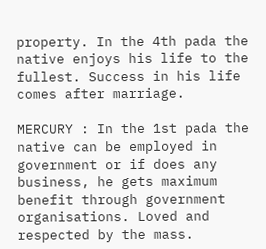property. In the 4th pada the native enjoys his life to the fullest. Success in his life comes after marriage.

MERCURY : In the 1st pada the native can be employed in government or if does any business, he gets maximum benefit through government organisations. Loved and respected by the mass.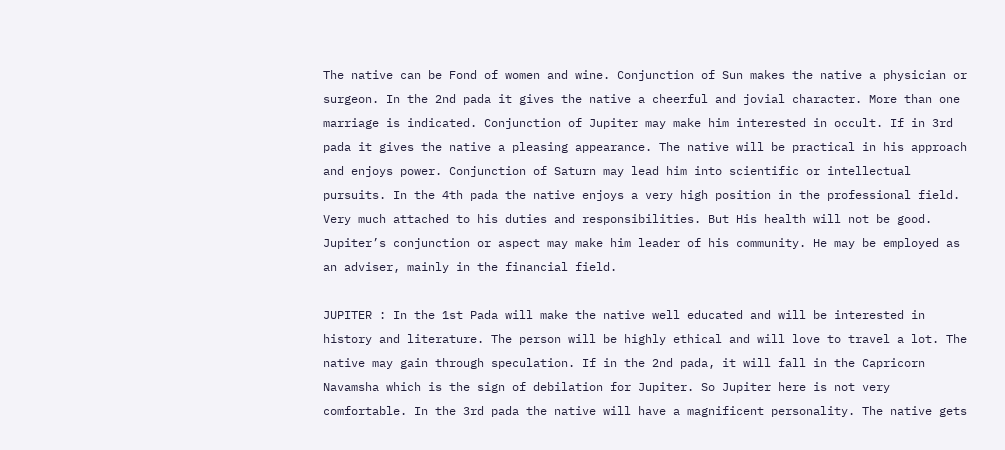The native can be Fond of women and wine. Conjunction of Sun makes the native a physician or surgeon. In the 2nd pada it gives the native a cheerful and jovial character. More than one marriage is indicated. Conjunction of Jupiter may make him interested in occult. If in 3rd pada it gives the native a pleasing appearance. The native will be practical in his approach and enjoys power. Conjunction of Saturn may lead him into scientific or intellectual pursuits. In the 4th pada the native enjoys a very high position in the professional field. Very much attached to his duties and responsibilities. But His health will not be good. Jupiter’s conjunction or aspect may make him leader of his community. He may be employed as an adviser, mainly in the financial field.

JUPITER : In the 1st Pada will make the native well educated and will be interested in history and literature. The person will be highly ethical and will love to travel a lot. The native may gain through speculation. If in the 2nd pada, it will fall in the Capricorn Navamsha which is the sign of debilation for Jupiter. So Jupiter here is not very comfortable. In the 3rd pada the native will have a magnificent personality. The native gets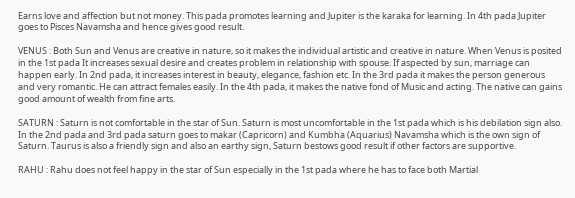Earns love and affection but not money. This pada promotes learning and Jupiter is the karaka for learning. In 4th pada Jupiter goes to Pisces Navamsha and hence gives good result.

VENUS : Both Sun and Venus are creative in nature, so it makes the individual artistic and creative in nature. When Venus is posited in the 1st pada It increases sexual desire and creates problem in relationship with spouse. If aspected by sun, marriage can happen early. In 2nd pada, it increases interest in beauty, elegance, fashion etc. In the 3rd pada it makes the person generous and very romantic. He can attract females easily. In the 4th pada, it makes the native fond of Music and acting. The native can gains good amount of wealth from fine arts.

SATURN : Saturn is not comfortable in the star of Sun. Saturn is most uncomfortable in the 1st pada which is his debilation sign also. In the 2nd pada and 3rd pada saturn goes to makar (Capricorn) and Kumbha (Aquarius) Navamsha which is the own sign of Saturn. Taurus is also a friendly sign and also an earthy sign, Saturn bestows good result if other factors are supportive.

RAHU : Rahu does not feel happy in the star of Sun especially in the 1st pada where he has to face both Martial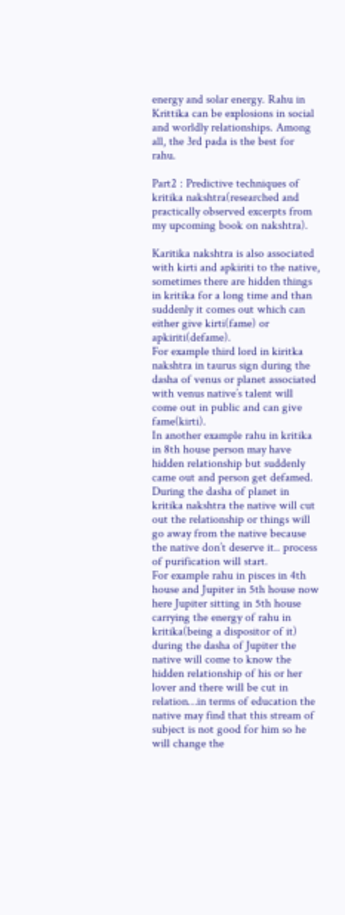energy and solar energy. Rahu in Krittika can be explosions in social and worldly relationships. Among all, the 3rd pada is the best for rahu.

Part2 : Predictive techniques of kritika nakshtra(researched and practically observed excerpts from my upcoming book on nakshtra).

Karitika nakshtra is also associated with kirti and apkiriti to the native, sometimes there are hidden things in kritika for a long time and than suddenly it comes out which can either give kirti(fame) or apkiriti(defame).
For example third lord in kiritka nakshtra in taurus sign during the dasha of venus or planet associated with venus native’s talent will come out in public and can give fame(kirti).
In another example rahu in kritika in 8th house person may have hidden relationship but suddenly came out and person get defamed.
During the dasha of planet in kritika nakshtra the native will cut out the relationship or things will go away from the native because the native don’t deserve it.. process of purification will start.
For example rahu in pisces in 4th house and Jupiter in 5th house now here Jupiter sitting in 5th house carrying the energy of rahu in kritika(being a dispositor of it) during the dasha of Jupiter the native will come to know the hidden relationship of his or her lover and there will be cut in relation…in terms of education the native may find that this stream of subject is not good for him so he will change the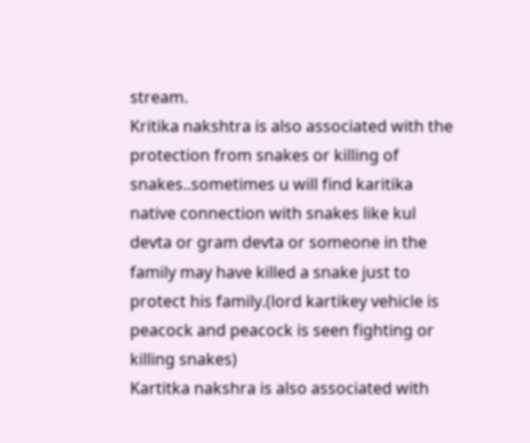stream.
Kritika nakshtra is also associated with the protection from snakes or killing of snakes..sometimes u will find karitika native connection with snakes like kul devta or gram devta or someone in the family may have killed a snake just to protect his family.(lord kartikey vehicle is peacock and peacock is seen fighting or killing snakes)
Kartitka nakshra is also associated with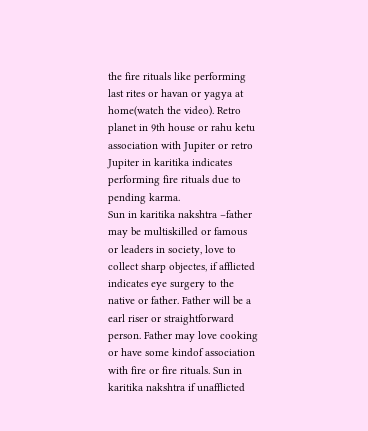the fire rituals like performing last rites or havan or yagya at home(watch the video). Retro planet in 9th house or rahu ketu association with Jupiter or retro Jupiter in karitika indicates performing fire rituals due to pending karma.
Sun in karitika nakshtra –father may be multiskilled or famous or leaders in society, love to collect sharp objectes, if afflicted indicates eye surgery to the native or father. Father will be a earl riser or straightforward person. Father may love cooking or have some kindof association with fire or fire rituals. Sun in karitika nakshtra if unafflicted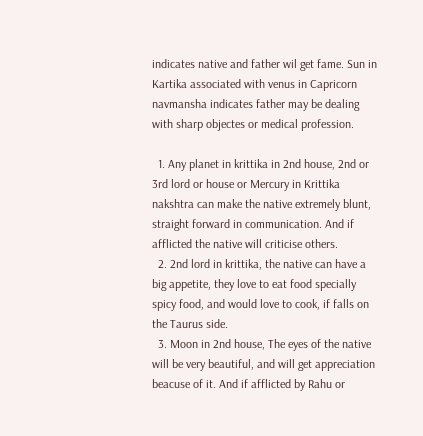indicates native and father wil get fame. Sun in Kartika associated with venus in Capricorn navmansha indicates father may be dealing with sharp objectes or medical profession.

  1. Any planet in krittika in 2nd house, 2nd or 3rd lord or house or Mercury in Krittika nakshtra can make the native extremely blunt, straight forward in communication. And if afflicted the native will criticise others.
  2. 2nd lord in krittika, the native can have a big appetite, they love to eat food specially spicy food, and would love to cook, if falls on the Taurus side.
  3. Moon in 2nd house, The eyes of the native will be very beautiful, and will get appreciation beacuse of it. And if afflicted by Rahu or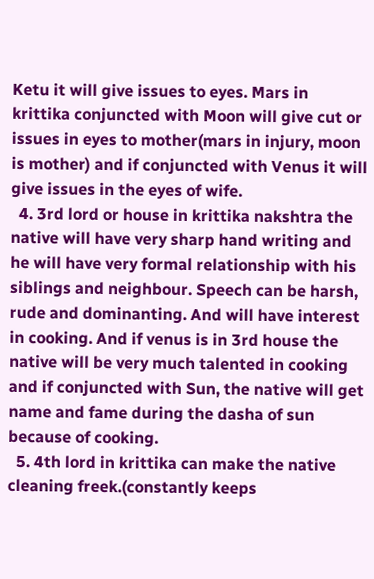Ketu it will give issues to eyes. Mars in krittika conjuncted with Moon will give cut or issues in eyes to mother(mars in injury, moon is mother) and if conjuncted with Venus it will give issues in the eyes of wife.
  4. 3rd lord or house in krittika nakshtra the native will have very sharp hand writing and he will have very formal relationship with his siblings and neighbour. Speech can be harsh, rude and dominanting. And will have interest in cooking. And if venus is in 3rd house the native will be very much talented in cooking and if conjuncted with Sun, the native will get name and fame during the dasha of sun because of cooking.
  5. 4th lord in krittika can make the native cleaning freek.(constantly keeps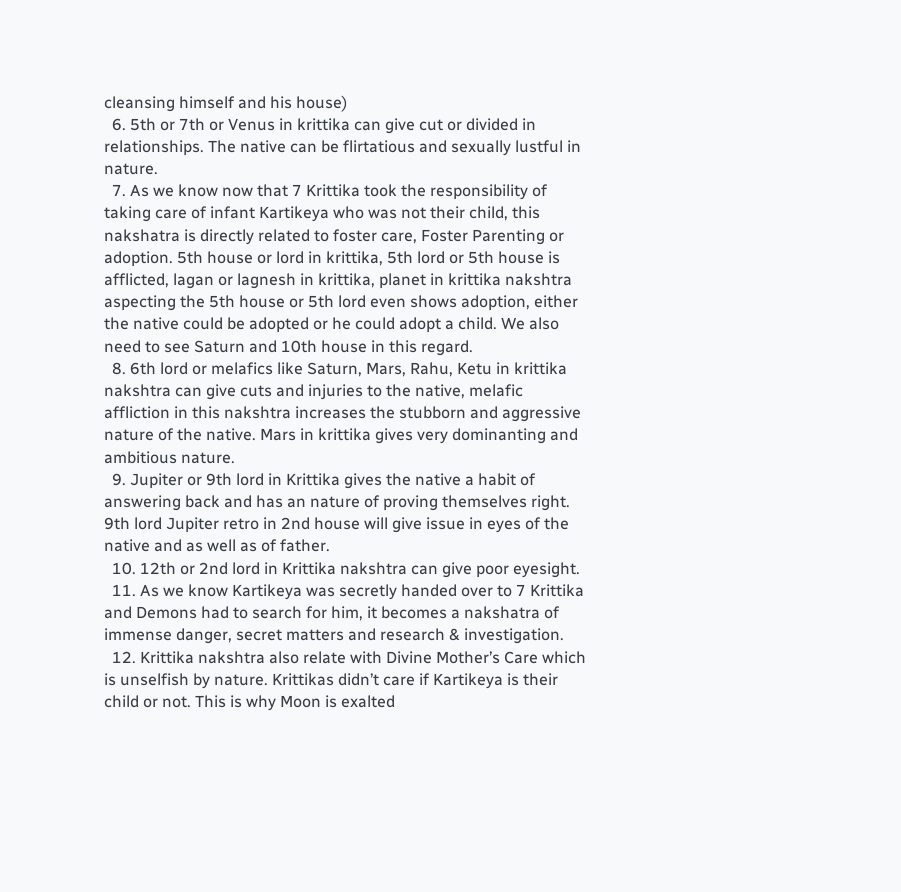cleansing himself and his house)
  6. 5th or 7th or Venus in krittika can give cut or divided in relationships. The native can be flirtatious and sexually lustful in nature.
  7. As we know now that 7 Krittika took the responsibility of taking care of infant Kartikeya who was not their child, this nakshatra is directly related to foster care, Foster Parenting or adoption. 5th house or lord in krittika, 5th lord or 5th house is afflicted, lagan or lagnesh in krittika, planet in krittika nakshtra aspecting the 5th house or 5th lord even shows adoption, either the native could be adopted or he could adopt a child. We also need to see Saturn and 10th house in this regard.
  8. 6th lord or melafics like Saturn, Mars, Rahu, Ketu in krittika nakshtra can give cuts and injuries to the native, melafic affliction in this nakshtra increases the stubborn and aggressive nature of the native. Mars in krittika gives very dominanting and ambitious nature.
  9. Jupiter or 9th lord in Krittika gives the native a habit of answering back and has an nature of proving themselves right. 9th lord Jupiter retro in 2nd house will give issue in eyes of the native and as well as of father.
  10. 12th or 2nd lord in Krittika nakshtra can give poor eyesight.
  11. As we know Kartikeya was secretly handed over to 7 Krittika and Demons had to search for him, it becomes a nakshatra of immense danger, secret matters and research & investigation.
  12. Krittika nakshtra also relate with Divine Mother’s Care which is unselfish by nature. Krittikas didn’t care if Kartikeya is their child or not. This is why Moon is exalted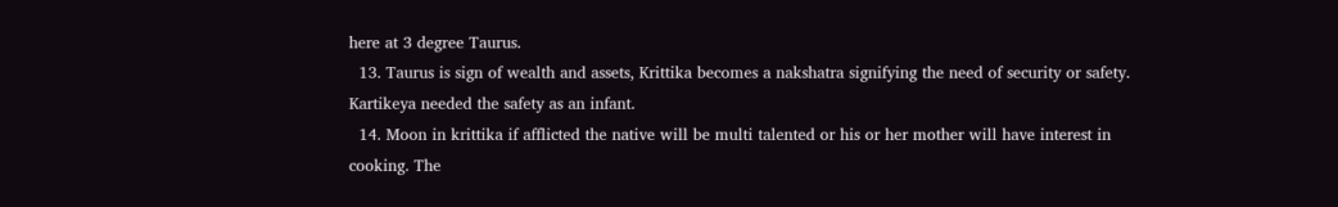here at 3 degree Taurus.
  13. Taurus is sign of wealth and assets, Krittika becomes a nakshatra signifying the need of security or safety. Kartikeya needed the safety as an infant.
  14. Moon in krittika if afflicted the native will be multi talented or his or her mother will have interest in cooking. The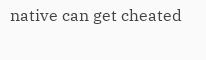native can get cheated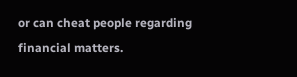or can cheat people regarding financial matters.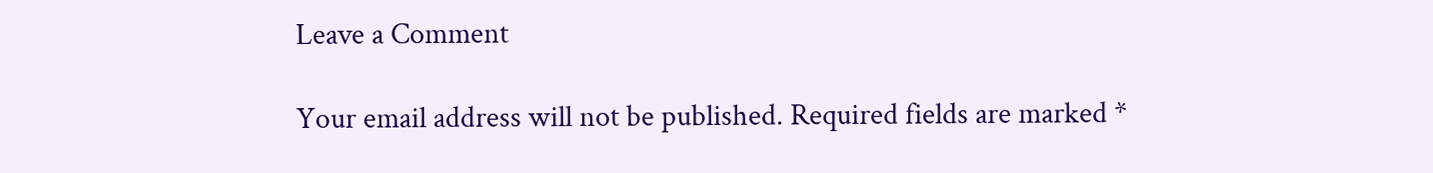Leave a Comment

Your email address will not be published. Required fields are marked *